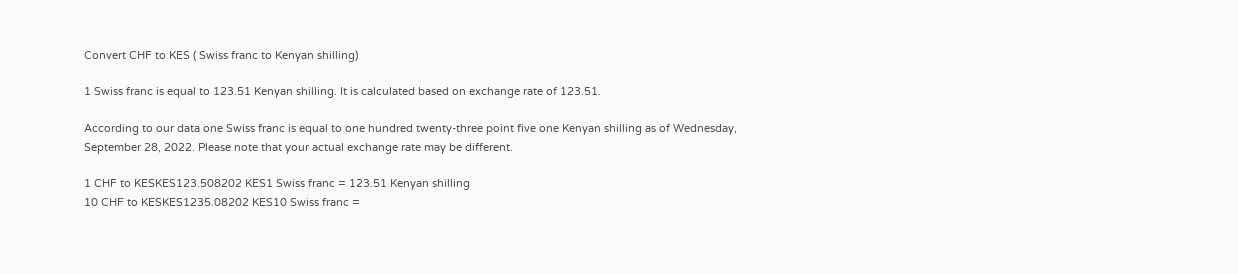Convert CHF to KES ( Swiss franc to Kenyan shilling)

1 Swiss franc is equal to 123.51 Kenyan shilling. It is calculated based on exchange rate of 123.51.

According to our data one Swiss franc is equal to one hundred twenty-three point five one Kenyan shilling as of Wednesday, September 28, 2022. Please note that your actual exchange rate may be different.

1 CHF to KESKES123.508202 KES1 Swiss franc = 123.51 Kenyan shilling
10 CHF to KESKES1235.08202 KES10 Swiss franc =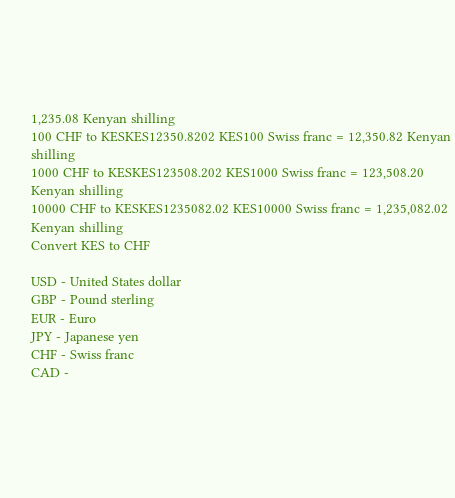1,235.08 Kenyan shilling
100 CHF to KESKES12350.8202 KES100 Swiss franc = 12,350.82 Kenyan shilling
1000 CHF to KESKES123508.202 KES1000 Swiss franc = 123,508.20 Kenyan shilling
10000 CHF to KESKES1235082.02 KES10000 Swiss franc = 1,235,082.02 Kenyan shilling
Convert KES to CHF

USD - United States dollar
GBP - Pound sterling
EUR - Euro
JPY - Japanese yen
CHF - Swiss franc
CAD -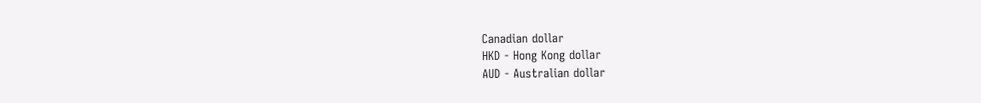Canadian dollar
HKD - Hong Kong dollar
AUD - Australian dollar